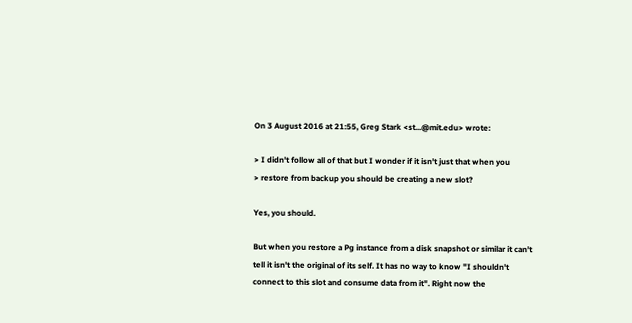On 3 August 2016 at 21:55, Greg Stark <st...@mit.edu> wrote:

> I didn't follow all of that but I wonder if it isn't just that when you
> restore from backup you should be creating a new slot?

Yes, you should.

But when you restore a Pg instance from a disk snapshot or similar it can't
tell it isn't the original of its self. It has no way to know "I shouldn't
connect to this slot and consume data from it". Right now the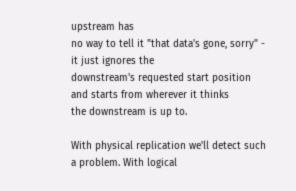upstream has
no way to tell it "that data's gone, sorry" - it just ignores the
downstream's requested start position and starts from wherever it thinks
the downstream is up to.

With physical replication we'll detect such a problem. With logical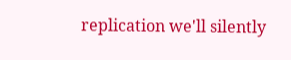replication we'll silently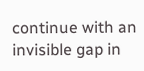continue with an invisible gap in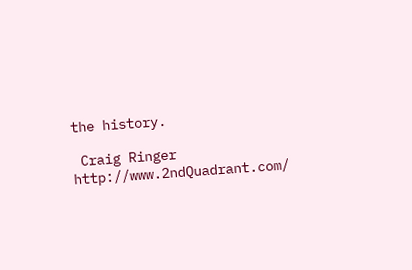the history.

 Craig Ringer                   http://www.2ndQuadrant.com/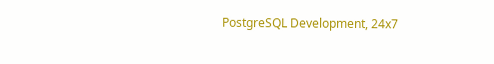PostgreSQL Development, 24x7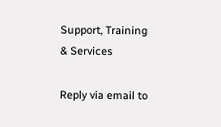Support, Training & Services

Reply via email to